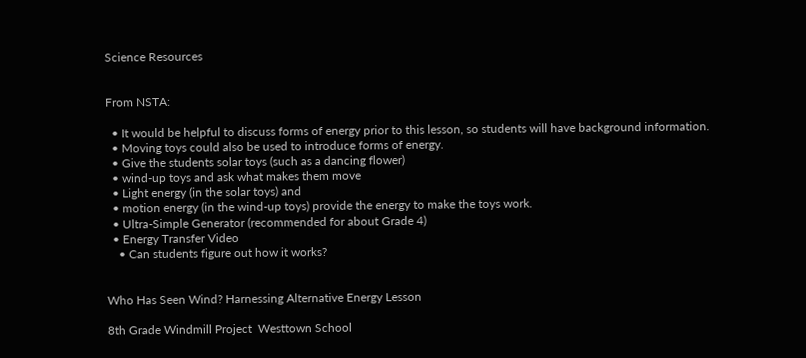Science Resources


From NSTA:

  • It would be helpful to discuss forms of energy prior to this lesson, so students will have background information.
  • Moving toys could also be used to introduce forms of energy.
  • Give the students solar toys (such as a dancing flower)
  • wind-up toys and ask what makes them move
  • Light energy (in the solar toys) and
  • motion energy (in the wind-up toys) provide the energy to make the toys work.
  • Ultra-Simple Generator (recommended for about Grade 4)
  • Energy Transfer Video
    • Can students figure out how it works?


Who Has Seen Wind? Harnessing Alternative Energy Lesson

8th Grade Windmill Project  Westtown School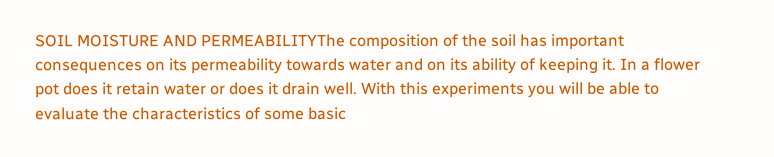SOIL MOISTURE AND PERMEABILITYThe composition of the soil has important consequences on its permeability towards water and on its ability of keeping it. In a flower pot does it retain water or does it drain well. With this experiments you will be able to evaluate the characteristics of some basic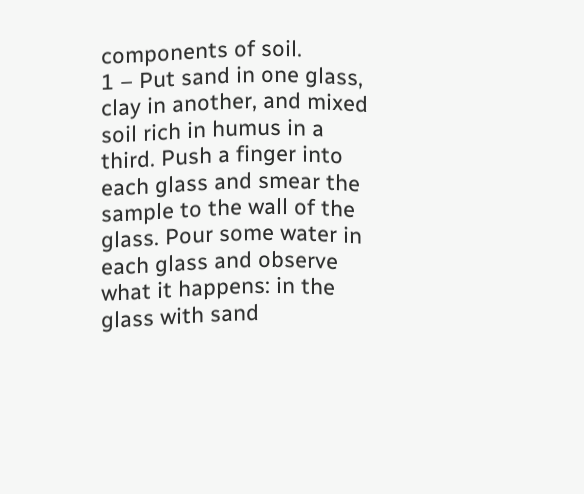components of soil.
1 – Put sand in one glass, clay in another, and mixed soil rich in humus in a third. Push a finger into each glass and smear the sample to the wall of the glass. Pour some water in each glass and observe what it happens: in the glass with sand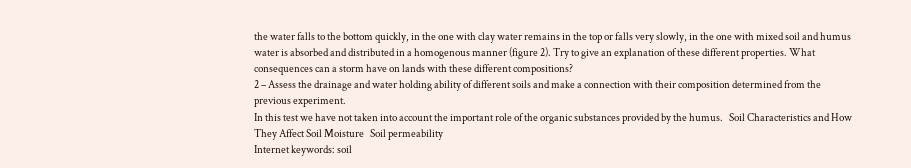the water falls to the bottom quickly, in the one with clay water remains in the top or falls very slowly, in the one with mixed soil and humus water is absorbed and distributed in a homogenous manner (figure 2). Try to give an explanation of these different properties. What consequences can a storm have on lands with these different compositions?
2 – Assess the drainage and water holding ability of different soils and make a connection with their composition determined from the previous experiment.
In this test we have not taken into account the important role of the organic substances provided by the humus.   Soil Characteristics and How They Affect Soil Moisture   Soil permeability
Internet keywords: soil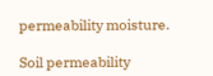permeability moisture.

Soil permeability